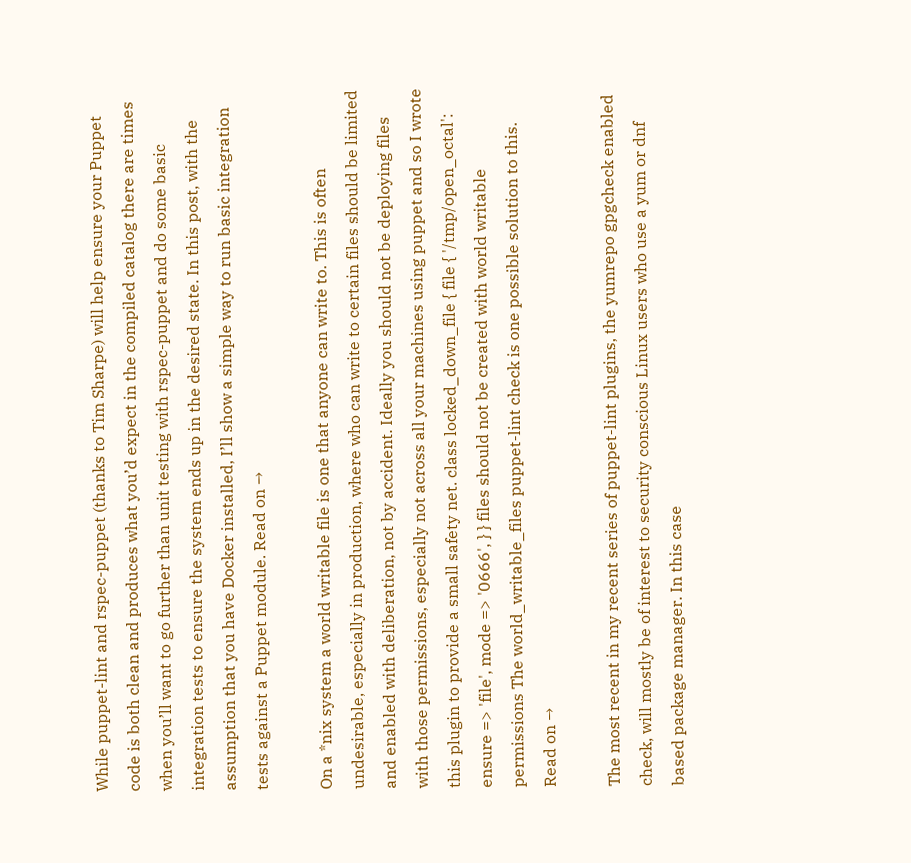While puppet-lint and rspec-puppet (thanks to Tim Sharpe) will help ensure your Puppet code is both clean and produces what you’d expect in the compiled catalog there are times when you’ll want to go further than unit testing with rspec-puppet and do some basic integration tests to ensure the system ends up in the desired state. In this post, with the assumption that you have Docker installed, I’ll show a simple way to run basic integration tests against a Puppet module. Read on →

On a *nix system a world writable file is one that anyone can write to. This is often undesirable, especially in production, where who can write to certain files should be limited and enabled with deliberation, not by accident. Ideally you should not be deploying files with those permissions, especially not across all your machines using puppet and so I wrote this plugin to provide a small safety net. class locked_down_file { file { '/tmp/open_octal': ensure => 'file', mode => '0666', } } files should not be created with world writable permissions The world_writable_files puppet-lint check is one possible solution to this. Read on →

The most recent in my recent series of puppet-lint plugins, the yumrepo gpgcheck enabled check, will mostly be of interest to security conscious Linux users who use a yum or dnf based package manager. In this case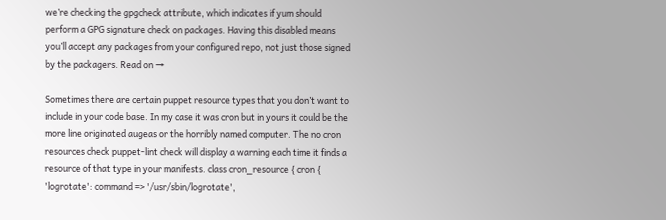we’re checking the gpgcheck attribute, which indicates if yum should perform a GPG signature check on packages. Having this disabled means you’ll accept any packages from your configured repo, not just those signed by the packagers. Read on →

Sometimes there are certain puppet resource types that you don’t want to include in your code base. In my case it was cron but in yours it could be the more line originated augeas or the horribly named computer. The no cron resources check puppet-lint check will display a warning each time it finds a resource of that type in your manifests. class cron_resource { cron { 'logrotate': command => '/usr/sbin/logrotate',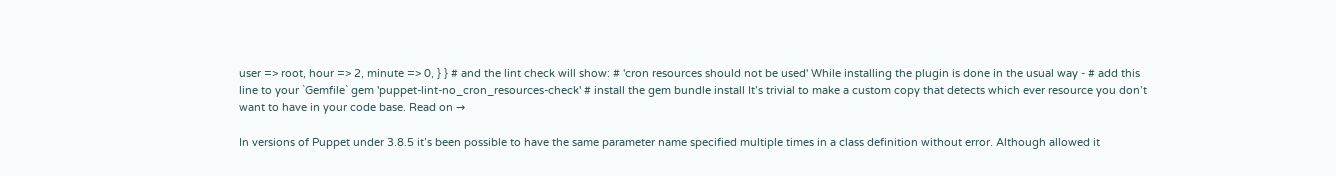user => root, hour => 2, minute => 0, } } # and the lint check will show: # 'cron resources should not be used' While installing the plugin is done in the usual way - # add this line to your `Gemfile` gem 'puppet-lint-no_cron_resources-check' # install the gem bundle install It’s trivial to make a custom copy that detects which ever resource you don’t want to have in your code base. Read on →

In versions of Puppet under 3.8.5 it’s been possible to have the same parameter name specified multiple times in a class definition without error. Although allowed it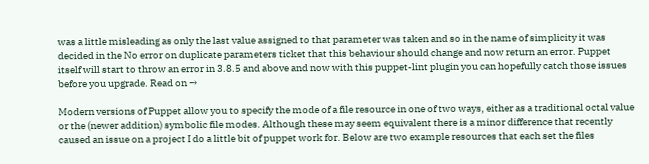was a little misleading as only the last value assigned to that parameter was taken and so in the name of simplicity it was decided in the No error on duplicate parameters ticket that this behaviour should change and now return an error. Puppet itself will start to throw an error in 3.8.5 and above and now with this puppet-lint plugin you can hopefully catch those issues before you upgrade. Read on →

Modern versions of Puppet allow you to specify the mode of a file resource in one of two ways, either as a traditional octal value or the (newer addition) symbolic file modes. Although these may seem equivalent there is a minor difference that recently caused an issue on a project I do a little bit of puppet work for. Below are two example resources that each set the files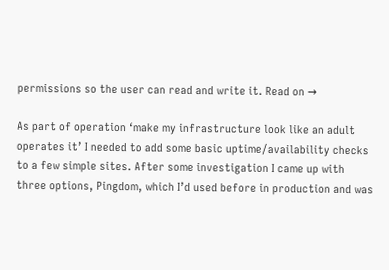permissions so the user can read and write it. Read on →

As part of operation ‘make my infrastructure look like an adult operates it’ I needed to add some basic uptime/availability checks to a few simple sites. After some investigation I came up with three options, Pingdom, which I’d used before in production and was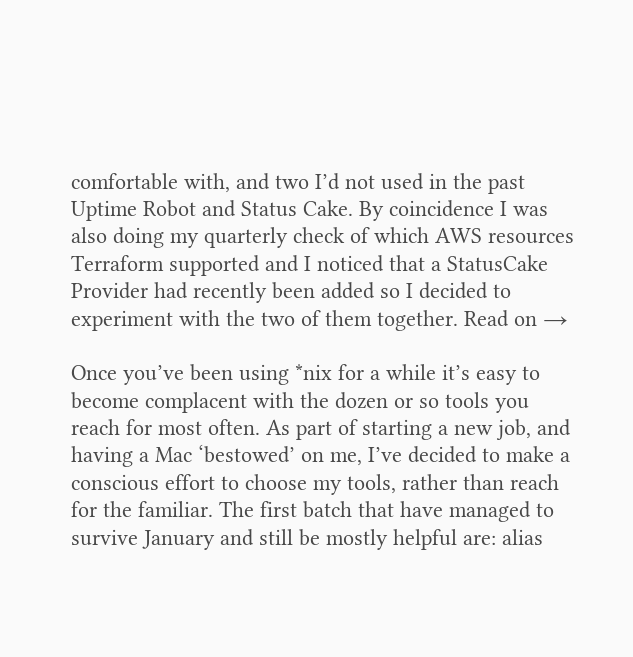comfortable with, and two I’d not used in the past Uptime Robot and Status Cake. By coincidence I was also doing my quarterly check of which AWS resources Terraform supported and I noticed that a StatusCake Provider had recently been added so I decided to experiment with the two of them together. Read on →

Once you’ve been using *nix for a while it’s easy to become complacent with the dozen or so tools you reach for most often. As part of starting a new job, and having a Mac ‘bestowed’ on me, I’ve decided to make a conscious effort to choose my tools, rather than reach for the familiar. The first batch that have managed to survive January and still be mostly helpful are: alias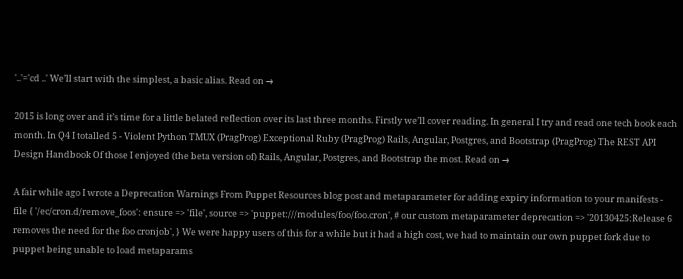'..'='cd ..' We’ll start with the simplest, a basic alias. Read on →

2015 is long over and it’s time for a little belated reflection over its last three months. Firstly we’ll cover reading. In general I try and read one tech book each month. In Q4 I totalled 5 - Violent Python TMUX (PragProg) Exceptional Ruby (PragProg) Rails, Angular, Postgres, and Bootstrap (PragProg) The REST API Design Handbook Of those I enjoyed (the beta version of) Rails, Angular, Postgres, and Bootstrap the most. Read on →

A fair while ago I wrote a Deprecation Warnings From Puppet Resources blog post and metaparameter for adding expiry information to your manifests - file { '/ec/cron.d/remove_foos': ensure => 'file', source => 'puppet:///modules/foo/foo.cron', # our custom metaparameter deprecation => '20130425:Release 6 removes the need for the foo cronjob', } We were happy users of this for a while but it had a high cost, we had to maintain our own puppet fork due to puppet being unable to load metaparams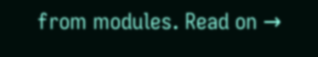from modules. Read on →